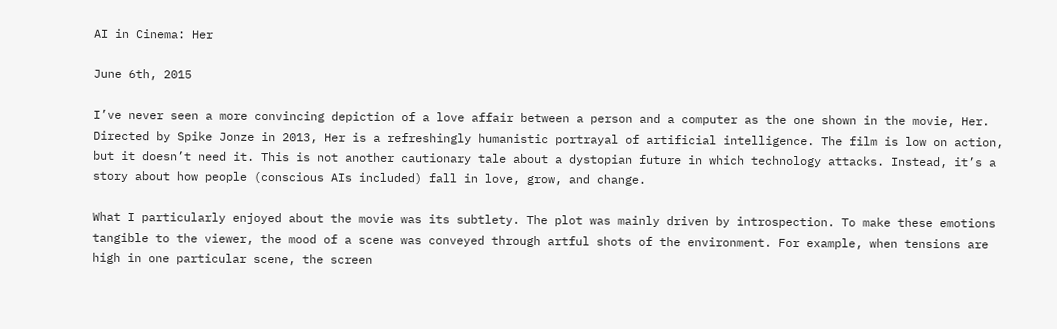AI in Cinema: Her

June 6th, 2015

I’ve never seen a more convincing depiction of a love affair between a person and a computer as the one shown in the movie, Her. Directed by Spike Jonze in 2013, Her is a refreshingly humanistic portrayal of artificial intelligence. The film is low on action, but it doesn’t need it. This is not another cautionary tale about a dystopian future in which technology attacks. Instead, it’s a story about how people (conscious AIs included) fall in love, grow, and change.

What I particularly enjoyed about the movie was its subtlety. The plot was mainly driven by introspection. To make these emotions tangible to the viewer, the mood of a scene was conveyed through artful shots of the environment. For example, when tensions are high in one particular scene, the screen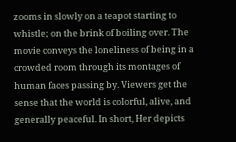zooms in slowly on a teapot starting to whistle; on the brink of boiling over. The movie conveys the loneliness of being in a crowded room through its montages of human faces passing by. Viewers get the sense that the world is colorful, alive, and generally peaceful. In short, Her depicts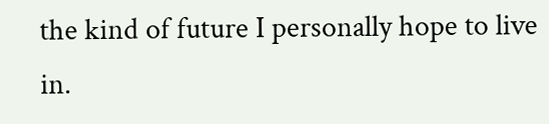the kind of future I personally hope to live in.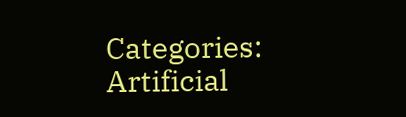Categories: Artificial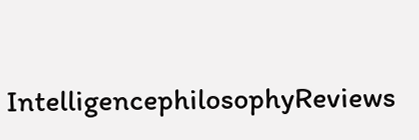IntelligencephilosophyReviews